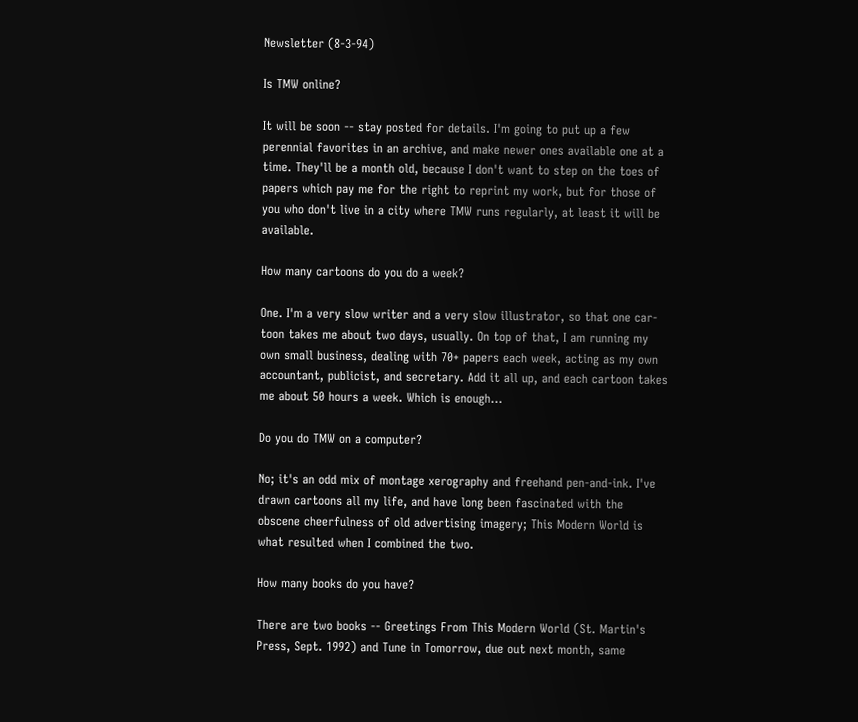Newsletter (8-3-94)

Is TMW online?

It will be soon -- stay posted for details. I'm going to put up a few perennial favorites in an archive, and make newer ones available one at a time. They'll be a month old, because I don't want to step on the toes of papers which pay me for the right to reprint my work, but for those of you who don't live in a city where TMW runs regularly, at least it will be available.

How many cartoons do you do a week?

One. I'm a very slow writer and a very slow illustrator, so that one car- toon takes me about two days, usually. On top of that, I am running my own small business, dealing with 70+ papers each week, acting as my own accountant, publicist, and secretary. Add it all up, and each cartoon takes me about 50 hours a week. Which is enough...

Do you do TMW on a computer?

No; it's an odd mix of montage xerography and freehand pen-and-ink. I've drawn cartoons all my life, and have long been fascinated with the obscene cheerfulness of old advertising imagery; This Modern World is what resulted when I combined the two.

How many books do you have?

There are two books -- Greetings From This Modern World (St. Martin's Press, Sept. 1992) and Tune in Tomorrow, due out next month, same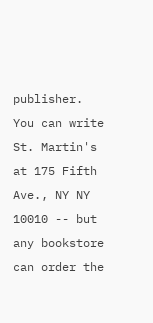publisher. You can write St. Martin's at 175 Fifth Ave., NY NY 10010 -- but any bookstore can order the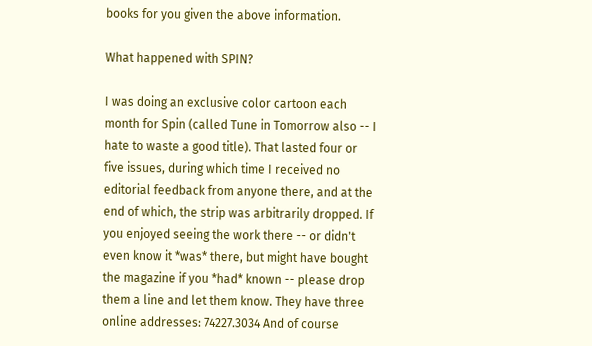books for you given the above information.

What happened with SPIN?

I was doing an exclusive color cartoon each month for Spin (called Tune in Tomorrow also -- I hate to waste a good title). That lasted four or five issues, during which time I received no editorial feedback from anyone there, and at the end of which, the strip was arbitrarily dropped. If you enjoyed seeing the work there -- or didn't even know it *was* there, but might have bought the magazine if you *had* known -- please drop them a line and let them know. They have three online addresses: 74227.3034 And of course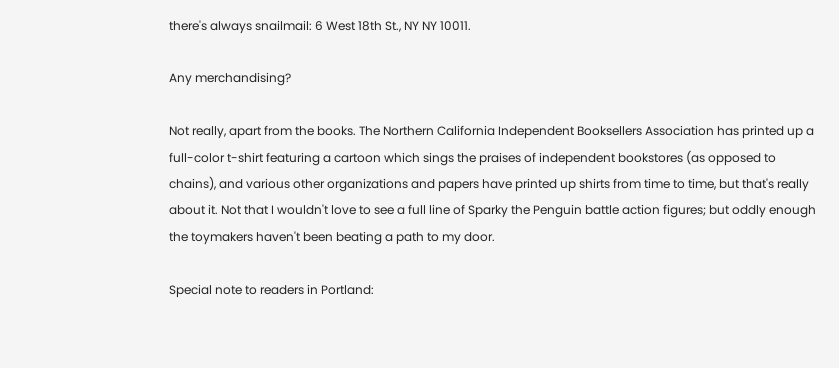there's always snailmail: 6 West 18th St., NY NY 10011.

Any merchandising?

Not really, apart from the books. The Northern California Independent Booksellers Association has printed up a full-color t-shirt featuring a cartoon which sings the praises of independent bookstores (as opposed to chains), and various other organizations and papers have printed up shirts from time to time, but that's really about it. Not that I wouldn't love to see a full line of Sparky the Penguin battle action figures; but oddly enough the toymakers haven't been beating a path to my door.

Special note to readers in Portland: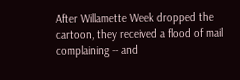After Willamette Week dropped the cartoon, they received a flood of mail complaining -- and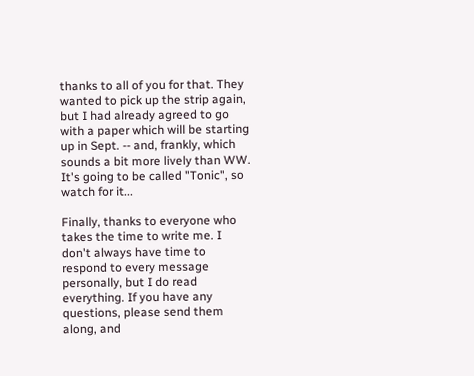thanks to all of you for that. They wanted to pick up the strip again, but I had already agreed to go with a paper which will be starting up in Sept. -- and, frankly, which sounds a bit more lively than WW. It's going to be called "Tonic", so watch for it...

Finally, thanks to everyone who takes the time to write me. I don't always have time to respond to every message personally, but I do read everything. If you have any questions, please send them along, and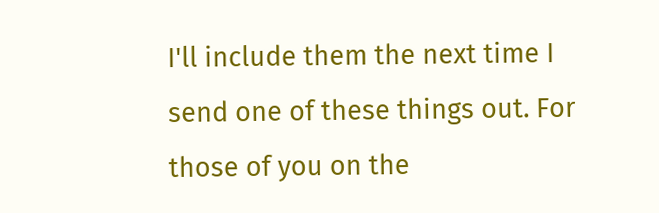I'll include them the next time I send one of these things out. For those of you on the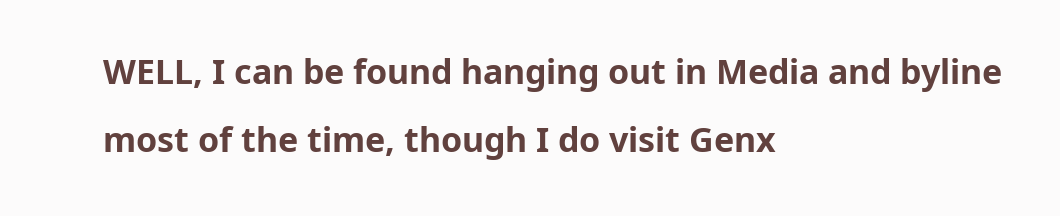WELL, I can be found hanging out in Media and byline most of the time, though I do visit Genx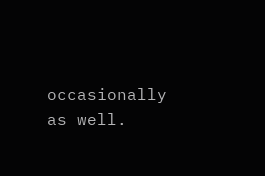occasionally as well.